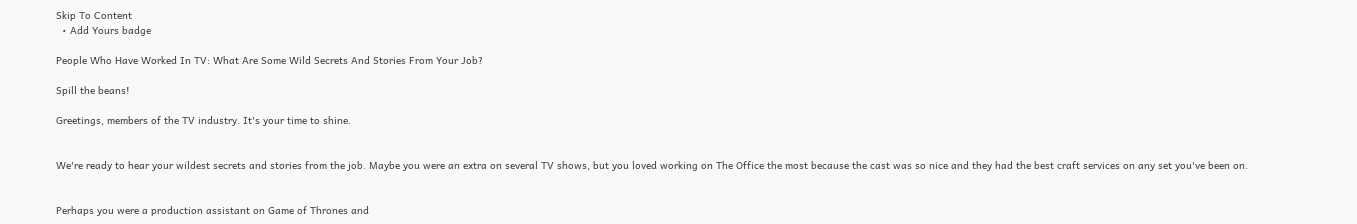Skip To Content
  • Add Yours badge

People Who Have Worked In TV: What Are Some Wild Secrets And Stories From Your Job?

Spill the beans!

Greetings, members of the TV industry. It's your time to shine.


We're ready to hear your wildest secrets and stories from the job. Maybe you were an extra on several TV shows, but you loved working on The Office the most because the cast was so nice and they had the best craft services on any set you've been on.


Perhaps you were a production assistant on Game of Thrones and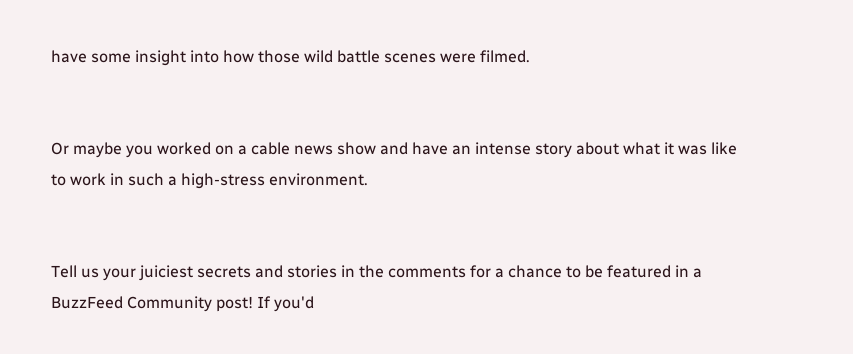have some insight into how those wild battle scenes were filmed.


Or maybe you worked on a cable news show and have an intense story about what it was like to work in such a high-stress environment.


Tell us your juiciest secrets and stories in the comments for a chance to be featured in a BuzzFeed Community post! If you'd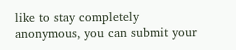like to stay completely anonymous, you can submit your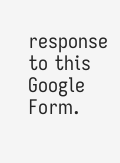response to this Google Form.